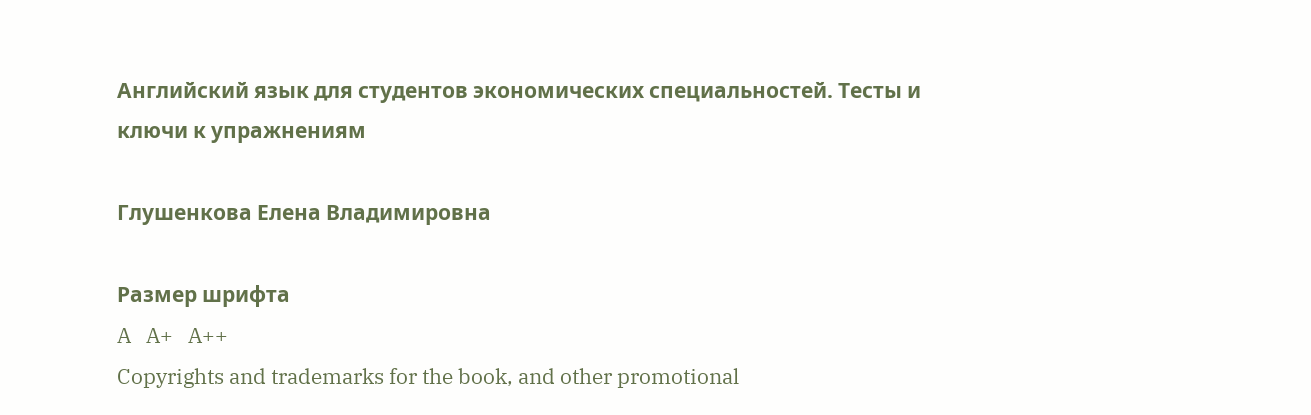Английский язык для студентов экономических специальностей. Тесты и ключи к упражнениям

Глушенкова Елена Владимировна

Размер шрифта
A   A+   A++
Copyrights and trademarks for the book, and other promotional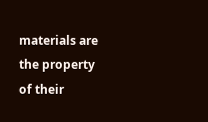materials are the property of their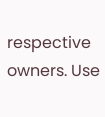respective owners. Use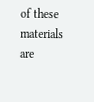of these materials are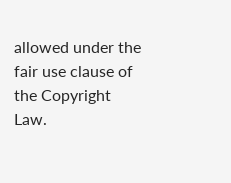allowed under the fair use clause of the Copyright Law.